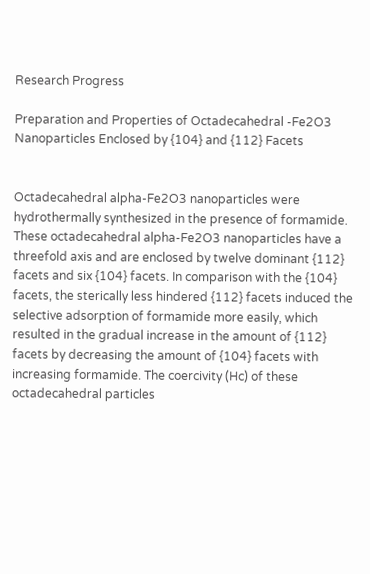Research Progress

Preparation and Properties of Octadecahedral -Fe2O3 Nanoparticles Enclosed by {104} and {112} Facets


Octadecahedral alpha-Fe2O3 nanoparticles were hydrothermally synthesized in the presence of formamide. These octadecahedral alpha-Fe2O3 nanoparticles have a threefold axis and are enclosed by twelve dominant {112} facets and six {104} facets. In comparison with the {104} facets, the sterically less hindered {112} facets induced the selective adsorption of formamide more easily, which resulted in the gradual increase in the amount of {112} facets by decreasing the amount of {104} facets with increasing formamide. The coercivity (Hc) of these octadecahedral particles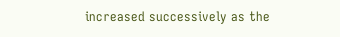increased successively as the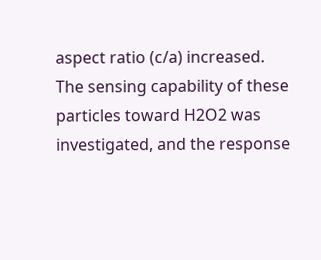aspect ratio (c/a) increased. The sensing capability of these particles toward H2O2 was investigated, and the response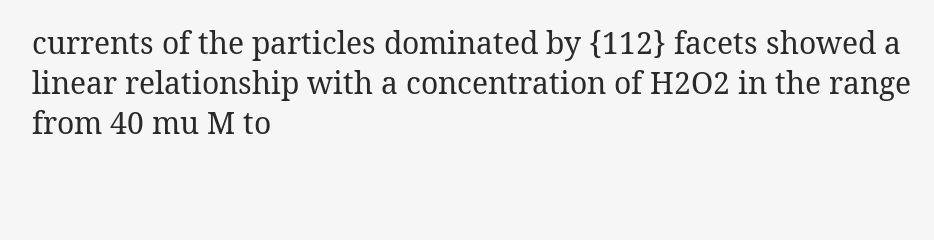currents of the particles dominated by {112} facets showed a linear relationship with a concentration of H2O2 in the range from 40 mu M to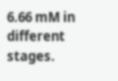6.66 mM in different stages.